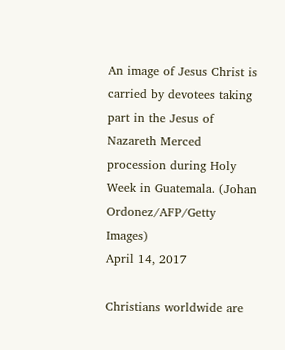An image of Jesus Christ is carried by devotees taking part in the Jesus of Nazareth Merced procession during Holy Week in Guatemala. (Johan Ordonez/AFP/Getty Images)
April 14, 2017

Christians worldwide are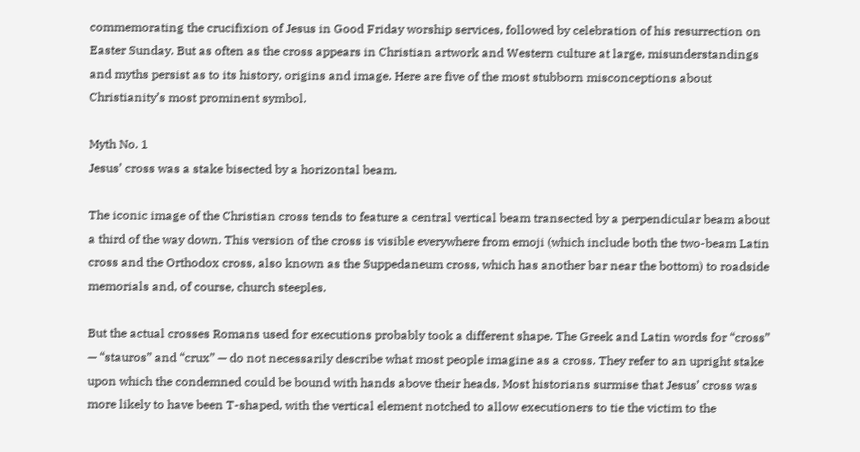commemorating the crucifixion of Jesus in Good Friday worship services, followed by celebration of his resurrection on Easter Sunday. But as often as the cross appears in Christian artwork and Western culture at large, misunderstandings and myths persist as to its history, origins and image. Here are five of the most stubborn misconceptions about Christianity’s most prominent symbol.

Myth No. 1
Jesus’ cross was a stake bisected by a horizontal beam.

The iconic image of the Christian cross tends to feature a central vertical beam transected by a perpendicular beam about a third of the way down. This version of the cross is visible everywhere from emoji (which include both the two-beam Latin cross and the Orthodox cross, also known as the Suppedaneum cross, which has another bar near the bottom) to roadside memorials and, of course, church steeples.

But the actual crosses Romans used for executions probably took a different shape. The Greek and Latin words for “cross” — “stauros” and “crux” — do not necessarily describe what most people imagine as a cross. They refer to an upright stake upon which the condemned could be bound with hands above their heads. Most historians surmise that Jesus’ cross was more likely to have been T-shaped, with the vertical element notched to allow executioners to tie the victim to the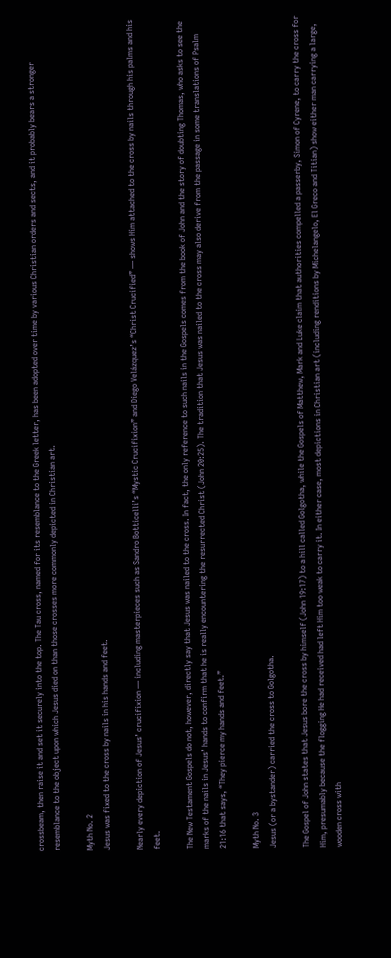crossbeam, then raise it and set it securely into the top. The Tau cross, named for its resemblance to the Greek letter, has been adopted over time by various Christian orders and sects, and it probably bears a stronger resemblance to the object upon which Jesus died on than those crosses more commonly depicted in Christian art.

Myth No. 2
Jesus was fixed to the cross by nails in his hands and feet.

Nearly every depiction of Jesus’ crucifixion — including masterpieces such as Sandro Botticelli’s “Mystic Crucifixion” and Diego Velázquez’s “Christ Crucified” — shows Him attached to the cross by nails through his palms and his feet.

The New Testament Gospels do not, however, directly say that Jesus was nailed to the cross. In fact, the only reference to such nails in the Gospels comes from the book of John and the story of doubting Thomas, who asks to see the marks of the nails in Jesus’ hands to confirm that he is really encountering the resurrected Christ (John 20:25). The tradition that Jesus was nailed to the cross may also derive from the passage in some translations of Psalm 21:16 that says, “They pierce my hands and feet.”

Myth No. 3
Jesus (or a bystander) carried the cross to Golgotha.

The Gospel of John states that Jesus bore the cross by himself (John 19:17) to a hill called Golgotha, while the Gospels of Matthew, Mark and Luke claim that authorities compelled a passerby, Simon of Cyrene, to carry the cross for Him, presumably because the flogging He had received had left Him too weak to carry it. In either case, most depictions in Christian art (including renditions by Michelangelo, El Greco and Titian) show either man carrying a large, wooden cross with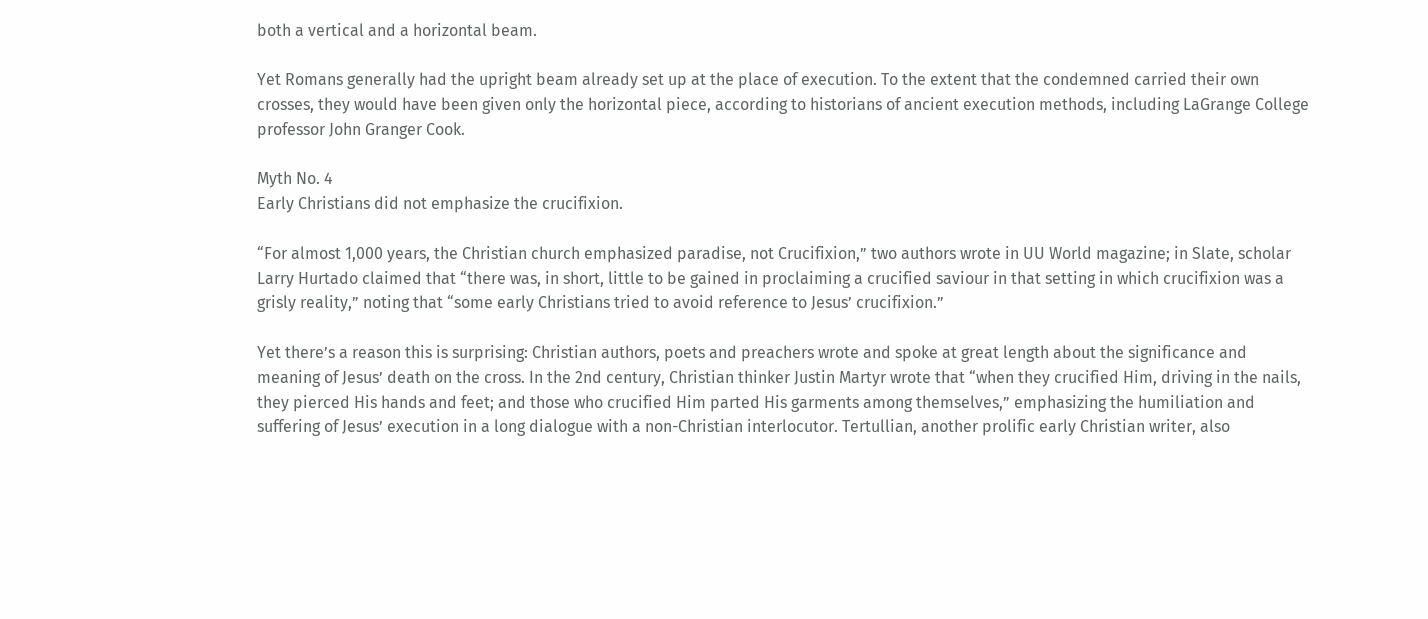both a vertical and a horizontal beam.

Yet Romans generally had the upright beam already set up at the place of execution. To the extent that the condemned carried their own crosses, they would have been given only the horizontal piece, according to historians of ancient execution methods, including LaGrange College professor John Granger Cook.

Myth No. 4
Early Christians did not emphasize the crucifixion.

“For almost 1,000 years, the Christian church emphasized paradise, not Crucifixion,” two authors wrote in UU World magazine; in Slate, scholar Larry Hurtado claimed that “there was, in short, little to be gained in proclaiming a crucified saviour in that setting in which crucifixion was a grisly reality,” noting that “some early Christians tried to avoid reference to Jesus’ crucifixion.”

Yet there’s a reason this is surprising: Christian authors, poets and preachers wrote and spoke at great length about the significance and meaning of Jesus’ death on the cross. In the 2nd century, Christian thinker Justin Martyr wrote that “when they crucified Him, driving in the nails, they pierced His hands and feet; and those who crucified Him parted His garments among themselves,” emphasizing the humiliation and suffering of Jesus’ execution in a long dialogue with a non-Christian interlocutor. Tertullian, another prolific early Christian writer, also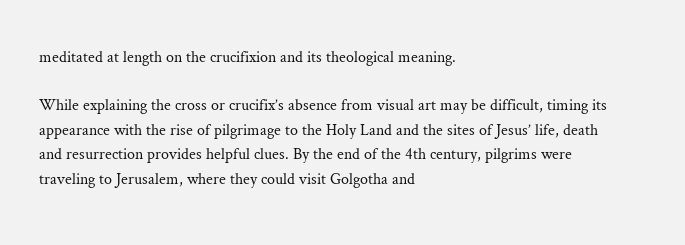meditated at length on the crucifixion and its theological meaning.

While explaining the cross or crucifix’s absence from visual art may be difficult, timing its appearance with the rise of pilgrimage to the Holy Land and the sites of Jesus’ life, death and resurrection provides helpful clues. By the end of the 4th century, pilgrims were traveling to Jerusalem, where they could visit Golgotha and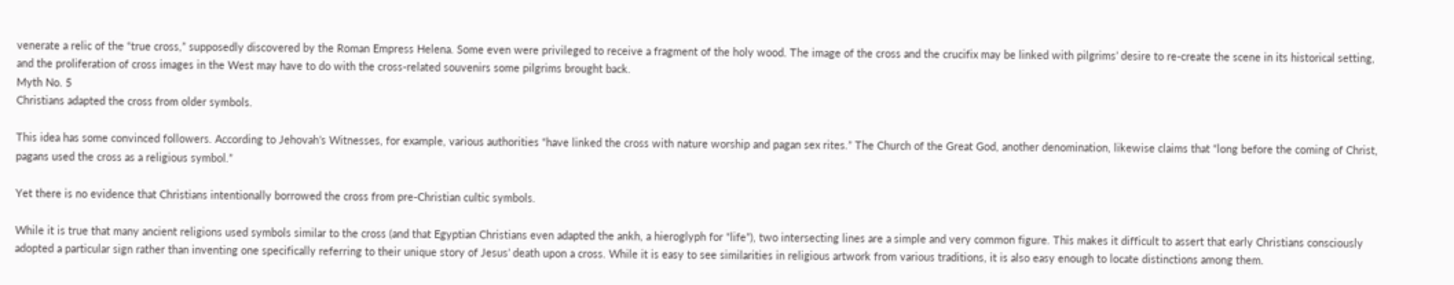venerate a relic of the “true cross,” supposedly discovered by the Roman Empress Helena. Some even were privileged to receive a fragment of the holy wood. The image of the cross and the crucifix may be linked with pilgrims’ desire to re-create the scene in its historical setting, and the proliferation of cross images in the West may have to do with the cross-related souvenirs some pilgrims brought back.
Myth No. 5
Christians adapted the cross from older symbols.

This idea has some convinced followers. According to Jehovah’s Witnesses, for example, various authorities “have linked the cross with nature worship and pagan sex rites.” The Church of the Great God, another denomination, likewise claims that “long before the coming of Christ, pagans used the cross as a religious symbol.”

Yet there is no evidence that Christians intentionally borrowed the cross from pre-Christian cultic symbols.

While it is true that many ancient religions used symbols similar to the cross (and that Egyptian Christians even adapted the ankh, a hieroglyph for “life”), two intersecting lines are a simple and very common figure. This makes it difficult to assert that early Christians consciously adopted a particular sign rather than inventing one specifically referring to their unique story of Jesus’ death upon a cross. While it is easy to see similarities in religious artwork from various traditions, it is also easy enough to locate distinctions among them.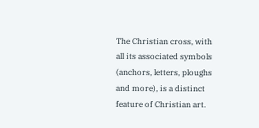The Christian cross, with all its associated symbols (anchors, letters, ploughs and more), is a distinct feature of Christian art.